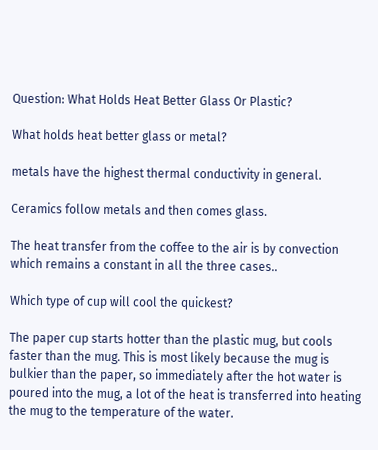Question: What Holds Heat Better Glass Or Plastic?

What holds heat better glass or metal?

metals have the highest thermal conductivity in general.

Ceramics follow metals and then comes glass.

The heat transfer from the coffee to the air is by convection which remains a constant in all the three cases..

Which type of cup will cool the quickest?

The paper cup starts hotter than the plastic mug, but cools faster than the mug. This is most likely because the mug is bulkier than the paper, so immediately after the hot water is poured into the mug, a lot of the heat is transferred into heating the mug to the temperature of the water.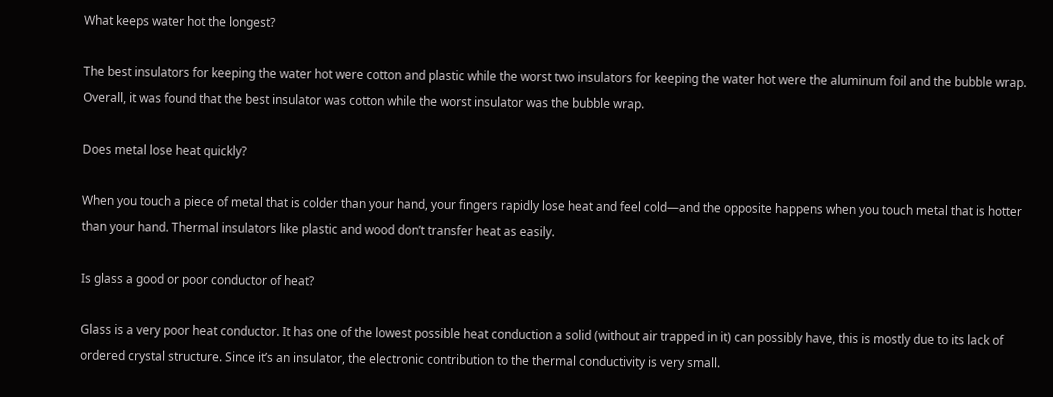What keeps water hot the longest?

The best insulators for keeping the water hot were cotton and plastic while the worst two insulators for keeping the water hot were the aluminum foil and the bubble wrap. Overall, it was found that the best insulator was cotton while the worst insulator was the bubble wrap.

Does metal lose heat quickly?

When you touch a piece of metal that is colder than your hand, your fingers rapidly lose heat and feel cold—and the opposite happens when you touch metal that is hotter than your hand. Thermal insulators like plastic and wood don’t transfer heat as easily.

Is glass a good or poor conductor of heat?

Glass is a very poor heat conductor. It has one of the lowest possible heat conduction a solid (without air trapped in it) can possibly have, this is mostly due to its lack of ordered crystal structure. Since it’s an insulator, the electronic contribution to the thermal conductivity is very small.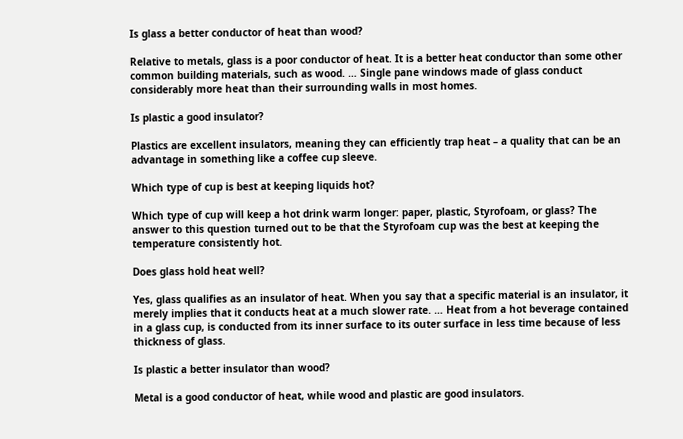Is glass a better conductor of heat than wood?

Relative to metals, glass is a poor conductor of heat. It is a better heat conductor than some other common building materials, such as wood. … Single pane windows made of glass conduct considerably more heat than their surrounding walls in most homes.

Is plastic a good insulator?

Plastics are excellent insulators, meaning they can efficiently trap heat – a quality that can be an advantage in something like a coffee cup sleeve.

Which type of cup is best at keeping liquids hot?

Which type of cup will keep a hot drink warm longer: paper, plastic, Styrofoam, or glass? The answer to this question turned out to be that the Styrofoam cup was the best at keeping the temperature consistently hot.

Does glass hold heat well?

Yes, glass qualifies as an insulator of heat. When you say that a specific material is an insulator, it merely implies that it conducts heat at a much slower rate. … Heat from a hot beverage contained in a glass cup, is conducted from its inner surface to its outer surface in less time because of less thickness of glass.

Is plastic a better insulator than wood?

Metal is a good conductor of heat, while wood and plastic are good insulators.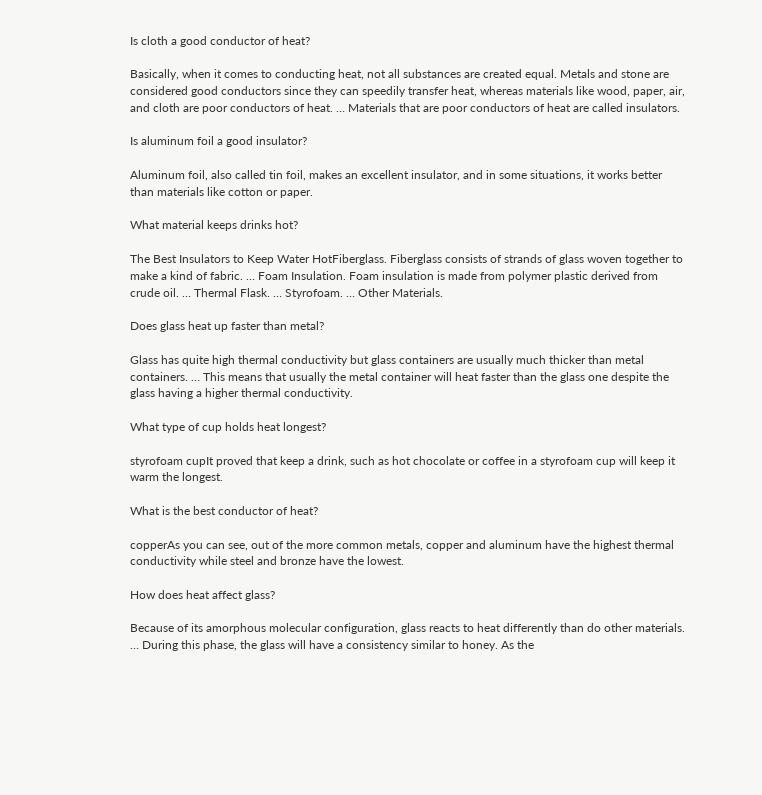Is cloth a good conductor of heat?

Basically, when it comes to conducting heat, not all substances are created equal. Metals and stone are considered good conductors since they can speedily transfer heat, whereas materials like wood, paper, air, and cloth are poor conductors of heat. … Materials that are poor conductors of heat are called insulators.

Is aluminum foil a good insulator?

Aluminum foil, also called tin foil, makes an excellent insulator, and in some situations, it works better than materials like cotton or paper.

What material keeps drinks hot?

The Best Insulators to Keep Water HotFiberglass. Fiberglass consists of strands of glass woven together to make a kind of fabric. … Foam Insulation. Foam insulation is made from polymer plastic derived from crude oil. … Thermal Flask. … Styrofoam. … Other Materials.

Does glass heat up faster than metal?

Glass has quite high thermal conductivity but glass containers are usually much thicker than metal containers. … This means that usually the metal container will heat faster than the glass one despite the glass having a higher thermal conductivity.

What type of cup holds heat longest?

styrofoam cupIt proved that keep a drink, such as hot chocolate or coffee in a styrofoam cup will keep it warm the longest.

What is the best conductor of heat?

copperAs you can see, out of the more common metals, copper and aluminum have the highest thermal conductivity while steel and bronze have the lowest.

How does heat affect glass?

Because of its amorphous molecular configuration, glass reacts to heat differently than do other materials. … During this phase, the glass will have a consistency similar to honey. As the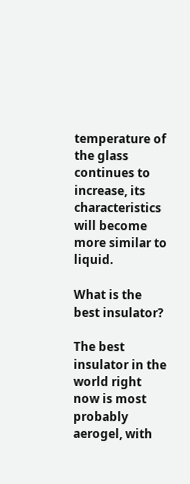temperature of the glass continues to increase, its characteristics will become more similar to liquid.

What is the best insulator?

The best insulator in the world right now is most probably aerogel, with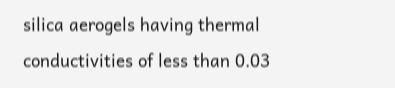silica aerogels having thermal conductivities of less than 0.03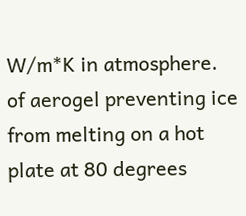W/m*K in atmosphere. of aerogel preventing ice from melting on a hot plate at 80 degrees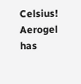Celsius! Aerogel has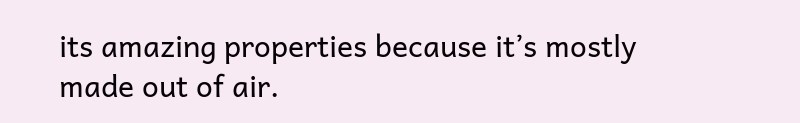its amazing properties because it’s mostly made out of air.